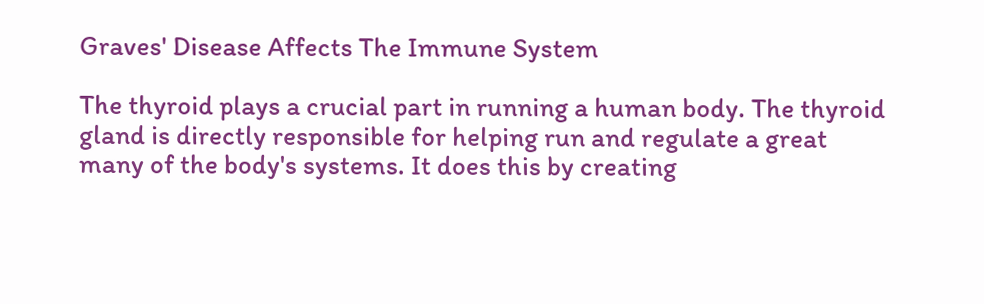Graves' Disease Affects The Immune System

The thyroid plays a crucial part in running a human body. The thyroid gland is directly responsible for helping run and regulate a great many of the body's systems. It does this by creating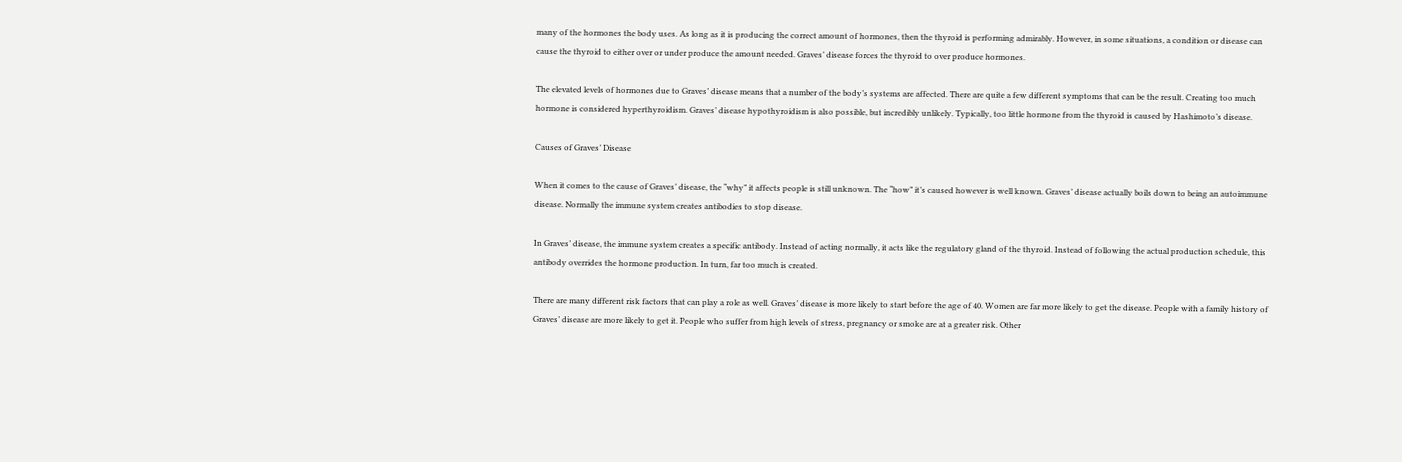many of the hormones the body uses. As long as it is producing the correct amount of hormones, then the thyroid is performing admirably. However, in some situations, a condition or disease can cause the thyroid to either over or under produce the amount needed. Graves’ disease forces the thyroid to over produce hormones.

The elevated levels of hormones due to Graves’ disease means that a number of the body’s systems are affected. There are quite a few different symptoms that can be the result. Creating too much hormone is considered hyperthyroidism. Graves’ disease hypothyroidism is also possible, but incredibly unlikely. Typically, too little hormone from the thyroid is caused by Hashimoto’s disease.

Causes of Graves’ Disease

When it comes to the cause of Graves’ disease, the “why” it affects people is still unknown. The “how” it’s caused however is well known. Graves’ disease actually boils down to being an autoimmune disease. Normally the immune system creates antibodies to stop disease.

In Graves’ disease, the immune system creates a specific antibody. Instead of acting normally, it acts like the regulatory gland of the thyroid. Instead of following the actual production schedule, this antibody overrides the hormone production. In turn, far too much is created.

There are many different risk factors that can play a role as well. Graves’ disease is more likely to start before the age of 40. Women are far more likely to get the disease. People with a family history of Graves’ disease are more likely to get it. People who suffer from high levels of stress, pregnancy or smoke are at a greater risk. Other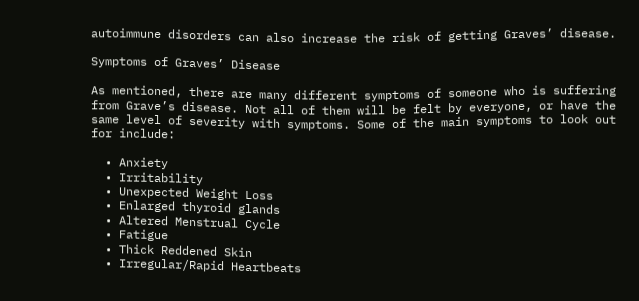autoimmune disorders can also increase the risk of getting Graves’ disease.

Symptoms of Graves’ Disease

As mentioned, there are many different symptoms of someone who is suffering from Grave’s disease. Not all of them will be felt by everyone, or have the same level of severity with symptoms. Some of the main symptoms to look out for include:

  • Anxiety
  • Irritability
  • Unexpected Weight Loss
  • Enlarged thyroid glands
  • Altered Menstrual Cycle
  • Fatigue
  • Thick Reddened Skin
  • Irregular/Rapid Heartbeats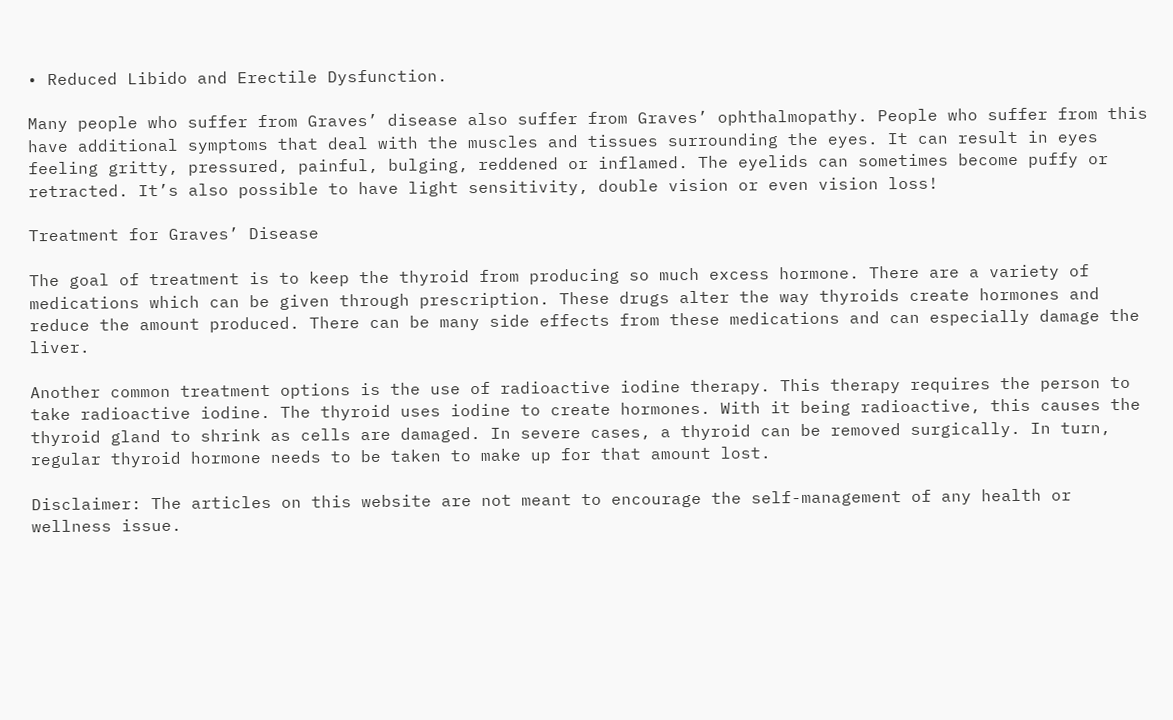• Reduced Libido and Erectile Dysfunction.

Many people who suffer from Graves’ disease also suffer from Graves’ ophthalmopathy. People who suffer from this have additional symptoms that deal with the muscles and tissues surrounding the eyes. It can result in eyes feeling gritty, pressured, painful, bulging, reddened or inflamed. The eyelids can sometimes become puffy or retracted. It’s also possible to have light sensitivity, double vision or even vision loss!

Treatment for Graves’ Disease

The goal of treatment is to keep the thyroid from producing so much excess hormone. There are a variety of medications which can be given through prescription. These drugs alter the way thyroids create hormones and reduce the amount produced. There can be many side effects from these medications and can especially damage the liver.

Another common treatment options is the use of radioactive iodine therapy. This therapy requires the person to take radioactive iodine. The thyroid uses iodine to create hormones. With it being radioactive, this causes the thyroid gland to shrink as cells are damaged. In severe cases, a thyroid can be removed surgically. In turn, regular thyroid hormone needs to be taken to make up for that amount lost.

Disclaimer: The articles on this website are not meant to encourage the self-management of any health or wellness issue.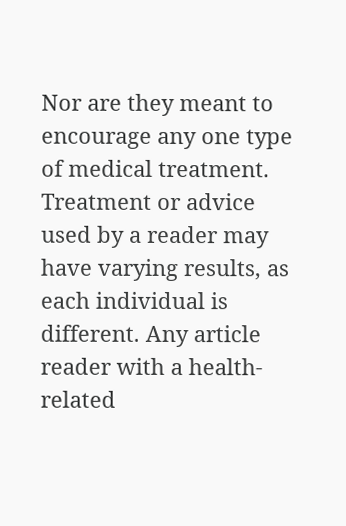Nor are they meant to encourage any one type of medical treatment. Treatment or advice used by a reader may have varying results, as each individual is different. Any article reader with a health-related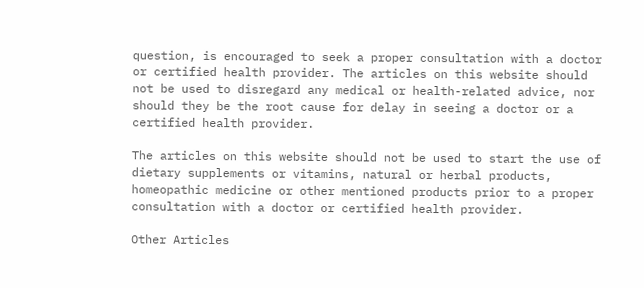question, is encouraged to seek a proper consultation with a doctor or certified health provider. The articles on this website should not be used to disregard any medical or health-related advice, nor should they be the root cause for delay in seeing a doctor or a certified health provider.

The articles on this website should not be used to start the use of dietary supplements or vitamins, natural or herbal products, homeopathic medicine or other mentioned products prior to a proper consultation with a doctor or certified health provider.

Other Articles